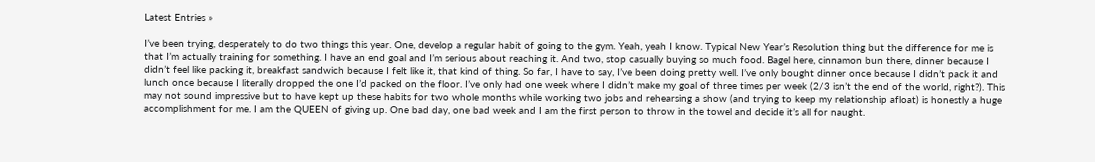Latest Entries »

I’ve been trying, desperately to do two things this year. One, develop a regular habit of going to the gym. Yeah, yeah I know. Typical New Year’s Resolution thing but the difference for me is that I’m actually training for something. I have an end goal and I’m serious about reaching it. And two, stop casually buying so much food. Bagel here, cinnamon bun there, dinner because I didn’t feel like packing it, breakfast sandwich because I felt like it, that kind of thing. So far, I have to say, I’ve been doing pretty well. I’ve only bought dinner once because I didn’t pack it and lunch once because I literally dropped the one I’d packed on the floor. I’ve only had one week where I didn’t make my goal of three times per week (2/3 isn’t the end of the world, right?). This may not sound impressive but to have kept up these habits for two whole months while working two jobs and rehearsing a show (and trying to keep my relationship afloat) is honestly a huge accomplishment for me. I am the QUEEN of giving up. One bad day, one bad week and I am the first person to throw in the towel and decide it’s all for naught.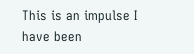This is an impulse I have been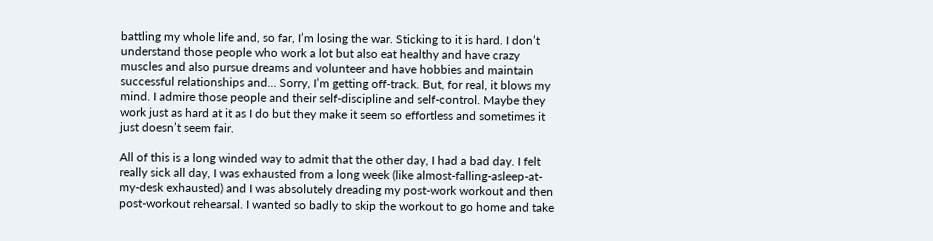battling my whole life and, so far, I’m losing the war. Sticking to it is hard. I don’t understand those people who work a lot but also eat healthy and have crazy muscles and also pursue dreams and volunteer and have hobbies and maintain successful relationships and… Sorry, I’m getting off-track. But, for real, it blows my mind. I admire those people and their self-discipline and self-control. Maybe they work just as hard at it as I do but they make it seem so effortless and sometimes it just doesn’t seem fair.

All of this is a long winded way to admit that the other day, I had a bad day. I felt really sick all day, I was exhausted from a long week (like almost-falling-asleep-at-my-desk exhausted) and I was absolutely dreading my post-work workout and then post-workout rehearsal. I wanted so badly to skip the workout to go home and take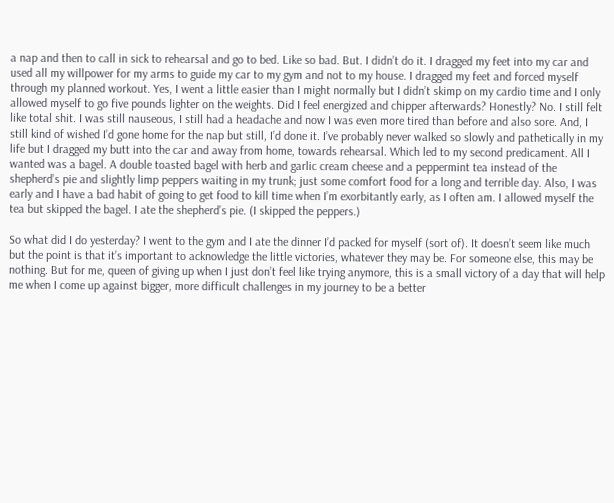a nap and then to call in sick to rehearsal and go to bed. Like so bad. But. I didn’t do it. I dragged my feet into my car and used all my willpower for my arms to guide my car to my gym and not to my house. I dragged my feet and forced myself through my planned workout. Yes, I went a little easier than I might normally but I didn’t skimp on my cardio time and I only allowed myself to go five pounds lighter on the weights. Did I feel energized and chipper afterwards? Honestly? No. I still felt like total shit. I was still nauseous, I still had a headache and now I was even more tired than before and also sore. And, I still kind of wished I’d gone home for the nap but still, I’d done it. I’ve probably never walked so slowly and pathetically in my life but I dragged my butt into the car and away from home, towards rehearsal. Which led to my second predicament. All I wanted was a bagel. A double toasted bagel with herb and garlic cream cheese and a peppermint tea instead of the shepherd’s pie and slightly limp peppers waiting in my trunk; just some comfort food for a long and terrible day. Also, I was early and I have a bad habit of going to get food to kill time when I’m exorbitantly early, as I often am. I allowed myself the tea but skipped the bagel. I ate the shepherd’s pie. (I skipped the peppers.)

So what did I do yesterday? I went to the gym and I ate the dinner I’d packed for myself (sort of). It doesn’t seem like much but the point is that it’s important to acknowledge the little victories, whatever they may be. For someone else, this may be nothing. But for me, queen of giving up when I just don’t feel like trying anymore, this is a small victory of a day that will help me when I come up against bigger, more difficult challenges in my journey to be a better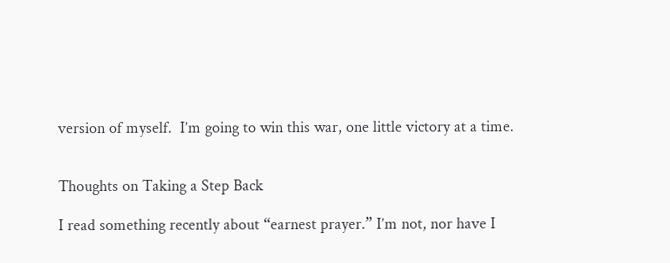version of myself.  I’m going to win this war, one little victory at a time.


Thoughts on Taking a Step Back

I read something recently about “earnest prayer.” I’m not, nor have I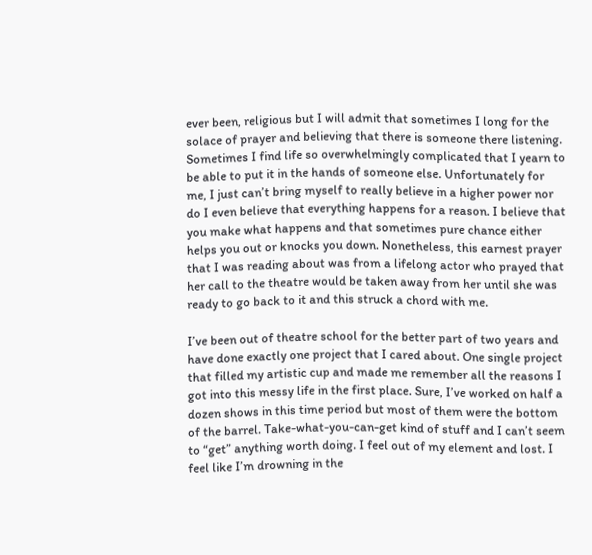ever been, religious but I will admit that sometimes I long for the solace of prayer and believing that there is someone there listening. Sometimes I find life so overwhelmingly complicated that I yearn to be able to put it in the hands of someone else. Unfortunately for me, I just can’t bring myself to really believe in a higher power nor do I even believe that everything happens for a reason. I believe that you make what happens and that sometimes pure chance either helps you out or knocks you down. Nonetheless, this earnest prayer that I was reading about was from a lifelong actor who prayed that her call to the theatre would be taken away from her until she was ready to go back to it and this struck a chord with me.

I’ve been out of theatre school for the better part of two years and have done exactly one project that I cared about. One single project that filled my artistic cup and made me remember all the reasons I got into this messy life in the first place. Sure, I’ve worked on half a dozen shows in this time period but most of them were the bottom of the barrel. Take-what-you-can-get kind of stuff and I can’t seem to “get” anything worth doing. I feel out of my element and lost. I feel like I’m drowning in the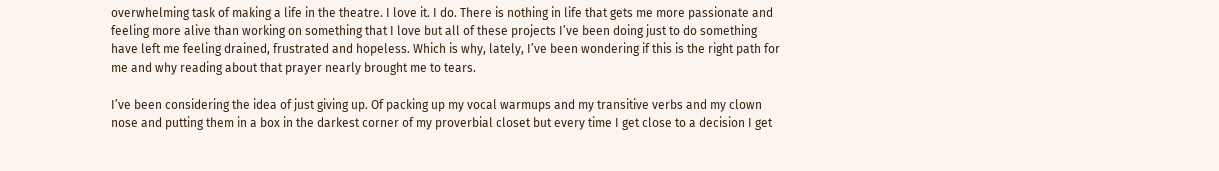overwhelming task of making a life in the theatre. I love it. I do. There is nothing in life that gets me more passionate and feeling more alive than working on something that I love but all of these projects I’ve been doing just to do something have left me feeling drained, frustrated and hopeless. Which is why, lately, I’ve been wondering if this is the right path for me and why reading about that prayer nearly brought me to tears.

I’ve been considering the idea of just giving up. Of packing up my vocal warmups and my transitive verbs and my clown nose and putting them in a box in the darkest corner of my proverbial closet but every time I get close to a decision I get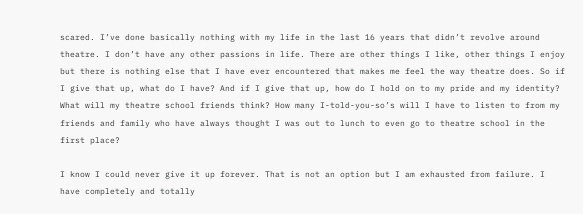scared. I’ve done basically nothing with my life in the last 16 years that didn’t revolve around theatre. I don’t have any other passions in life. There are other things I like, other things I enjoy but there is nothing else that I have ever encountered that makes me feel the way theatre does. So if I give that up, what do I have? And if I give that up, how do I hold on to my pride and my identity? What will my theatre school friends think? How many I-told-you-so’s will I have to listen to from my friends and family who have always thought I was out to lunch to even go to theatre school in the first place?

I know I could never give it up forever. That is not an option but I am exhausted from failure. I have completely and totally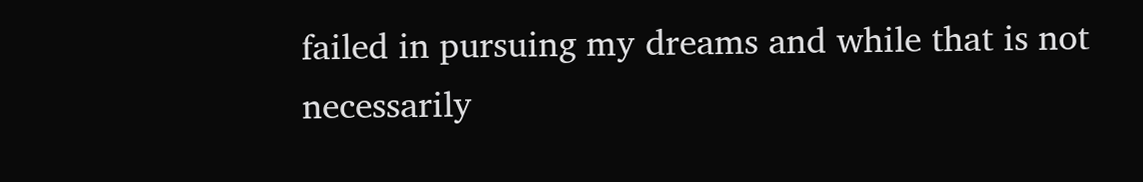failed in pursuing my dreams and while that is not necessarily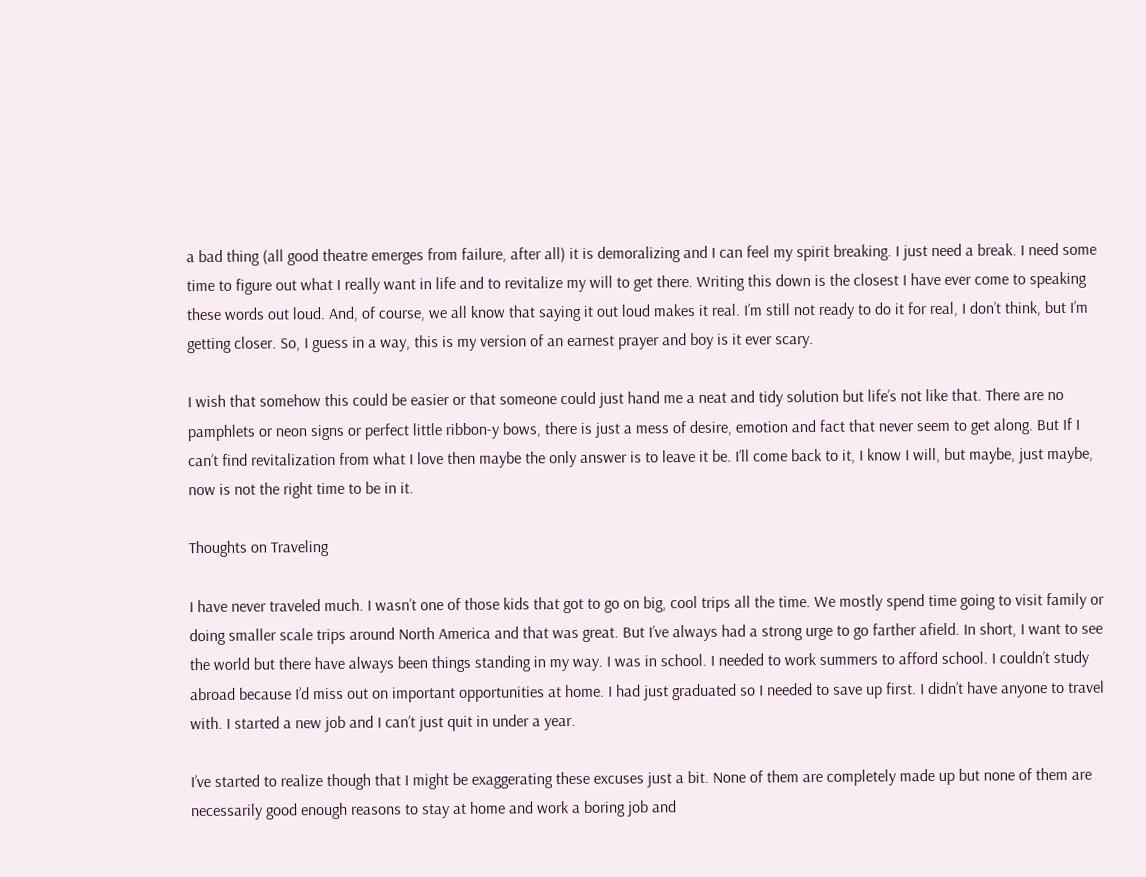a bad thing (all good theatre emerges from failure, after all) it is demoralizing and I can feel my spirit breaking. I just need a break. I need some time to figure out what I really want in life and to revitalize my will to get there. Writing this down is the closest I have ever come to speaking these words out loud. And, of course, we all know that saying it out loud makes it real. I’m still not ready to do it for real, I don’t think, but I’m getting closer. So, I guess in a way, this is my version of an earnest prayer and boy is it ever scary.

I wish that somehow this could be easier or that someone could just hand me a neat and tidy solution but life’s not like that. There are no pamphlets or neon signs or perfect little ribbon-y bows, there is just a mess of desire, emotion and fact that never seem to get along. But If I can’t find revitalization from what I love then maybe the only answer is to leave it be. I’ll come back to it, I know I will, but maybe, just maybe, now is not the right time to be in it.

Thoughts on Traveling

I have never traveled much. I wasn’t one of those kids that got to go on big, cool trips all the time. We mostly spend time going to visit family or doing smaller scale trips around North America and that was great. But I’ve always had a strong urge to go farther afield. In short, I want to see the world but there have always been things standing in my way. I was in school. I needed to work summers to afford school. I couldn’t study abroad because I’d miss out on important opportunities at home. I had just graduated so I needed to save up first. I didn’t have anyone to travel with. I started a new job and I can’t just quit in under a year.

I’ve started to realize though that I might be exaggerating these excuses just a bit. None of them are completely made up but none of them are necessarily good enough reasons to stay at home and work a boring job and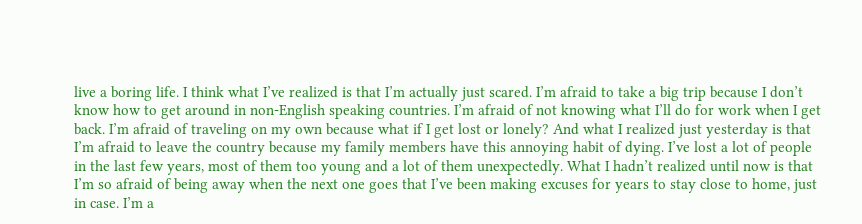live a boring life. I think what I’ve realized is that I’m actually just scared. I’m afraid to take a big trip because I don’t know how to get around in non-English speaking countries. I’m afraid of not knowing what I’ll do for work when I get back. I’m afraid of traveling on my own because what if I get lost or lonely? And what I realized just yesterday is that I’m afraid to leave the country because my family members have this annoying habit of dying. I’ve lost a lot of people in the last few years, most of them too young and a lot of them unexpectedly. What I hadn’t realized until now is that I’m so afraid of being away when the next one goes that I’ve been making excuses for years to stay close to home, just in case. I’m a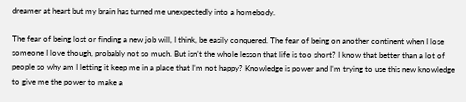dreamer at heart but my brain has turned me unexpectedly into a homebody.

The fear of being lost or finding a new job will, I think, be easily conquered. The fear of being on another continent when I lose someone I love though, probably not so much. But isn’t the whole lesson that life is too short? I know that better than a lot of people so why am I letting it keep me in a place that I’m not happy? Knowledge is power and I’m trying to use this new knowledge to give me the power to make a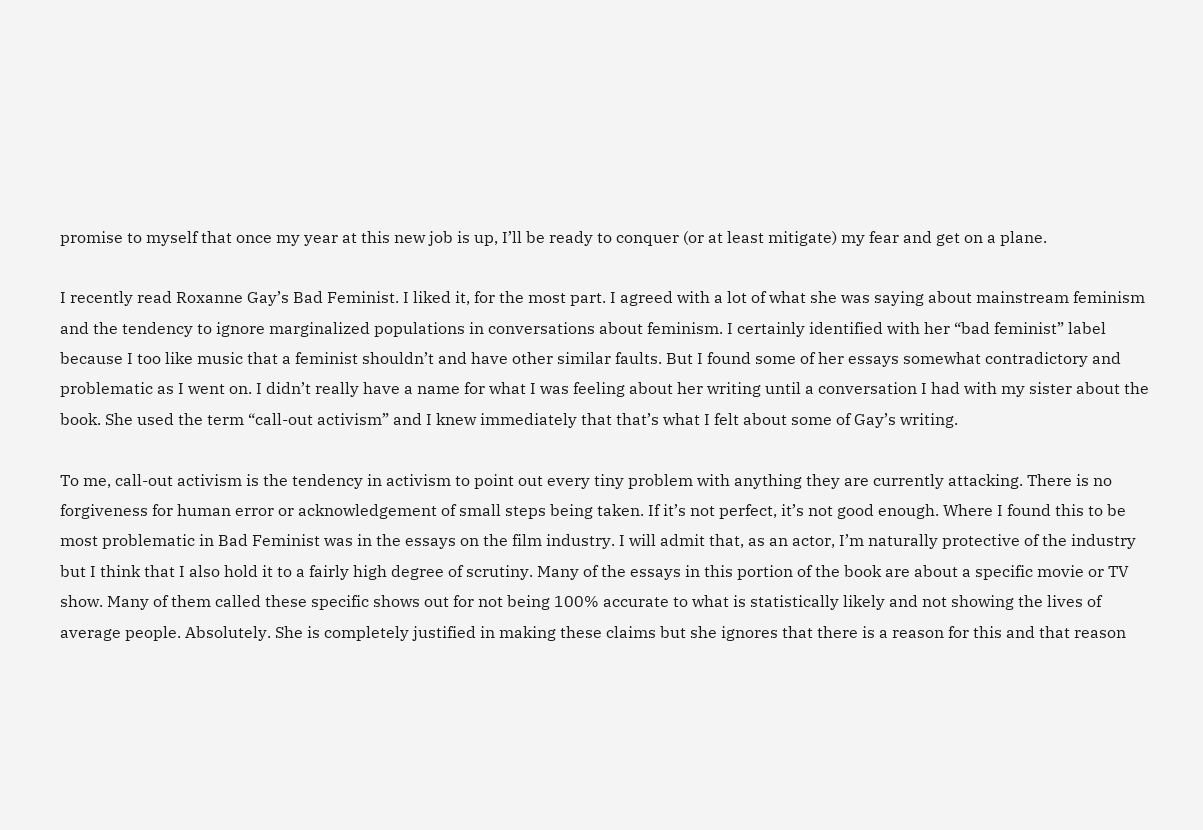promise to myself that once my year at this new job is up, I’ll be ready to conquer (or at least mitigate) my fear and get on a plane.

I recently read Roxanne Gay’s Bad Feminist. I liked it, for the most part. I agreed with a lot of what she was saying about mainstream feminism and the tendency to ignore marginalized populations in conversations about feminism. I certainly identified with her “bad feminist” label because I too like music that a feminist shouldn’t and have other similar faults. But I found some of her essays somewhat contradictory and problematic as I went on. I didn’t really have a name for what I was feeling about her writing until a conversation I had with my sister about the book. She used the term “call-out activism” and I knew immediately that that’s what I felt about some of Gay’s writing.

To me, call-out activism is the tendency in activism to point out every tiny problem with anything they are currently attacking. There is no forgiveness for human error or acknowledgement of small steps being taken. If it’s not perfect, it’s not good enough. Where I found this to be most problematic in Bad Feminist was in the essays on the film industry. I will admit that, as an actor, I’m naturally protective of the industry but I think that I also hold it to a fairly high degree of scrutiny. Many of the essays in this portion of the book are about a specific movie or TV show. Many of them called these specific shows out for not being 100% accurate to what is statistically likely and not showing the lives of average people. Absolutely. She is completely justified in making these claims but she ignores that there is a reason for this and that reason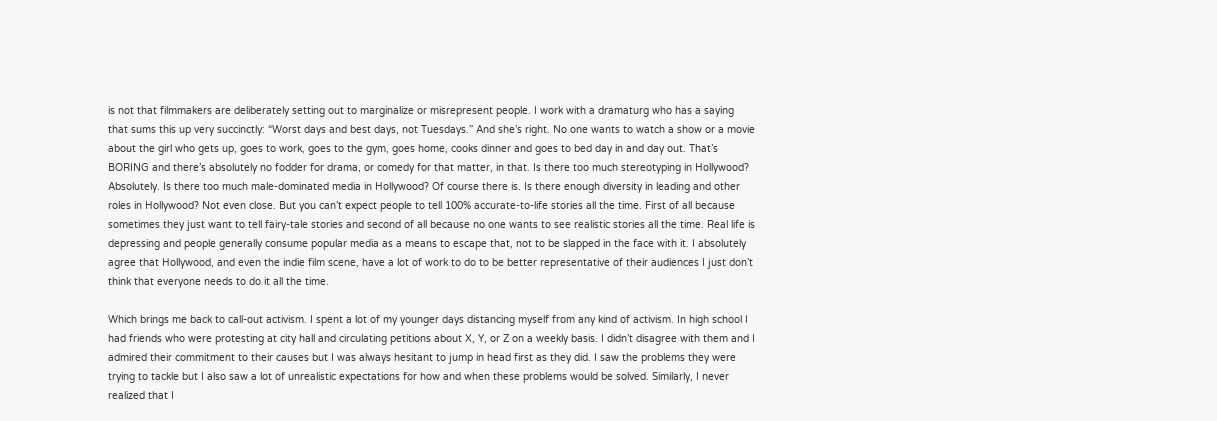is not that filmmakers are deliberately setting out to marginalize or misrepresent people. I work with a dramaturg who has a saying that sums this up very succinctly: “Worst days and best days, not Tuesdays.” And she’s right. No one wants to watch a show or a movie about the girl who gets up, goes to work, goes to the gym, goes home, cooks dinner and goes to bed day in and day out. That’s BORING and there’s absolutely no fodder for drama, or comedy for that matter, in that. Is there too much stereotyping in Hollywood? Absolutely. Is there too much male-dominated media in Hollywood? Of course there is. Is there enough diversity in leading and other roles in Hollywood? Not even close. But you can’t expect people to tell 100% accurate-to-life stories all the time. First of all because sometimes they just want to tell fairy-tale stories and second of all because no one wants to see realistic stories all the time. Real life is depressing and people generally consume popular media as a means to escape that, not to be slapped in the face with it. I absolutely agree that Hollywood, and even the indie film scene, have a lot of work to do to be better representative of their audiences I just don’t think that everyone needs to do it all the time.

Which brings me back to call-out activism. I spent a lot of my younger days distancing myself from any kind of activism. In high school I had friends who were protesting at city hall and circulating petitions about X, Y, or Z on a weekly basis. I didn’t disagree with them and I admired their commitment to their causes but I was always hesitant to jump in head first as they did. I saw the problems they were trying to tackle but I also saw a lot of unrealistic expectations for how and when these problems would be solved. Similarly, I never realized that I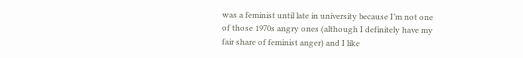was a feminist until late in university because I’m not one of those 1970s angry ones (although I definitely have my fair share of feminist anger) and I like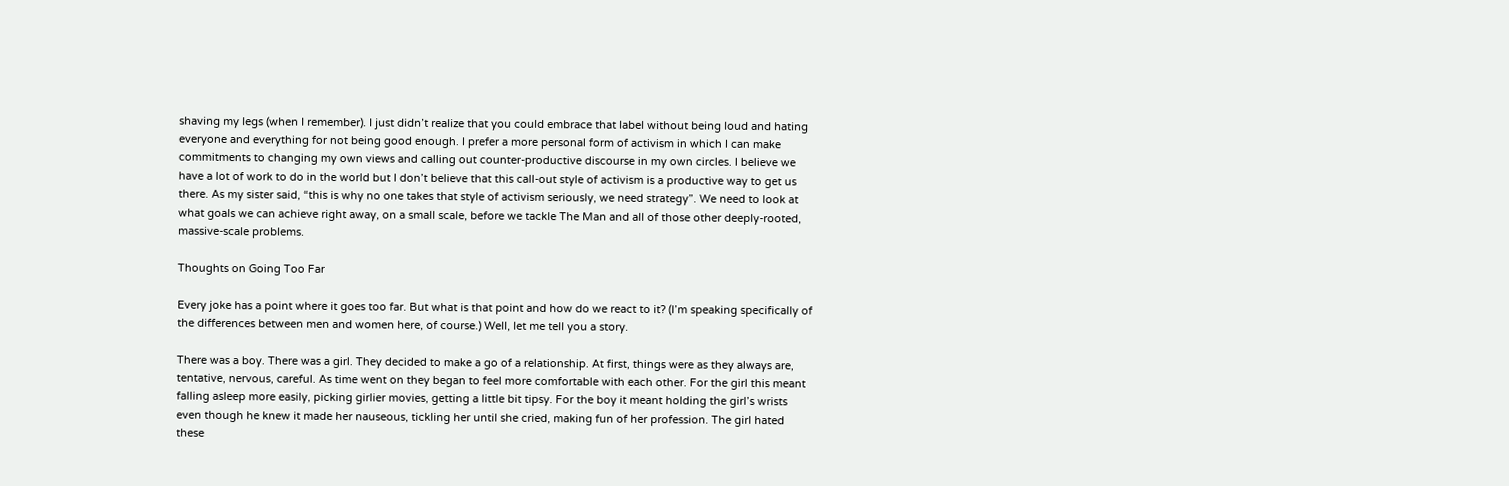shaving my legs (when I remember). I just didn’t realize that you could embrace that label without being loud and hating everyone and everything for not being good enough. I prefer a more personal form of activism in which I can make commitments to changing my own views and calling out counter-productive discourse in my own circles. I believe we have a lot of work to do in the world but I don’t believe that this call-out style of activism is a productive way to get us there. As my sister said, “this is why no one takes that style of activism seriously, we need strategy”. We need to look at what goals we can achieve right away, on a small scale, before we tackle The Man and all of those other deeply-rooted, massive-scale problems.

Thoughts on Going Too Far

Every joke has a point where it goes too far. But what is that point and how do we react to it? (I’m speaking specifically of the differences between men and women here, of course.) Well, let me tell you a story.

There was a boy. There was a girl. They decided to make a go of a relationship. At first, things were as they always are, tentative, nervous, careful. As time went on they began to feel more comfortable with each other. For the girl this meant falling asleep more easily, picking girlier movies, getting a little bit tipsy. For the boy it meant holding the girl’s wrists even though he knew it made her nauseous, tickling her until she cried, making fun of her profession. The girl hated these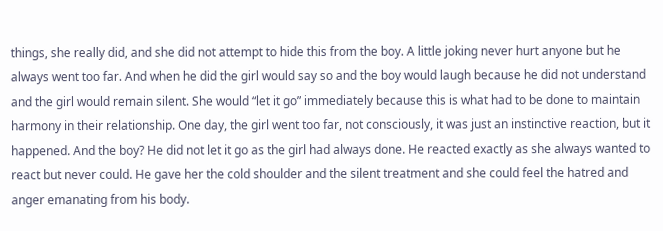things, she really did, and she did not attempt to hide this from the boy. A little joking never hurt anyone but he always went too far. And when he did the girl would say so and the boy would laugh because he did not understand and the girl would remain silent. She would “let it go” immediately because this is what had to be done to maintain harmony in their relationship. One day, the girl went too far, not consciously, it was just an instinctive reaction, but it happened. And the boy? He did not let it go as the girl had always done. He reacted exactly as she always wanted to react but never could. He gave her the cold shoulder and the silent treatment and she could feel the hatred and anger emanating from his body.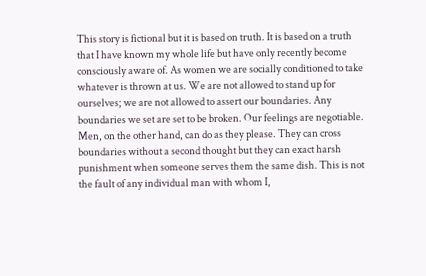This story is fictional but it is based on truth. It is based on a truth that I have known my whole life but have only recently become consciously aware of. As women we are socially conditioned to take whatever is thrown at us. We are not allowed to stand up for ourselves; we are not allowed to assert our boundaries. Any boundaries we set are set to be broken. Our feelings are negotiable. Men, on the other hand, can do as they please. They can cross boundaries without a second thought but they can exact harsh punishment when someone serves them the same dish. This is not the fault of any individual man with whom I,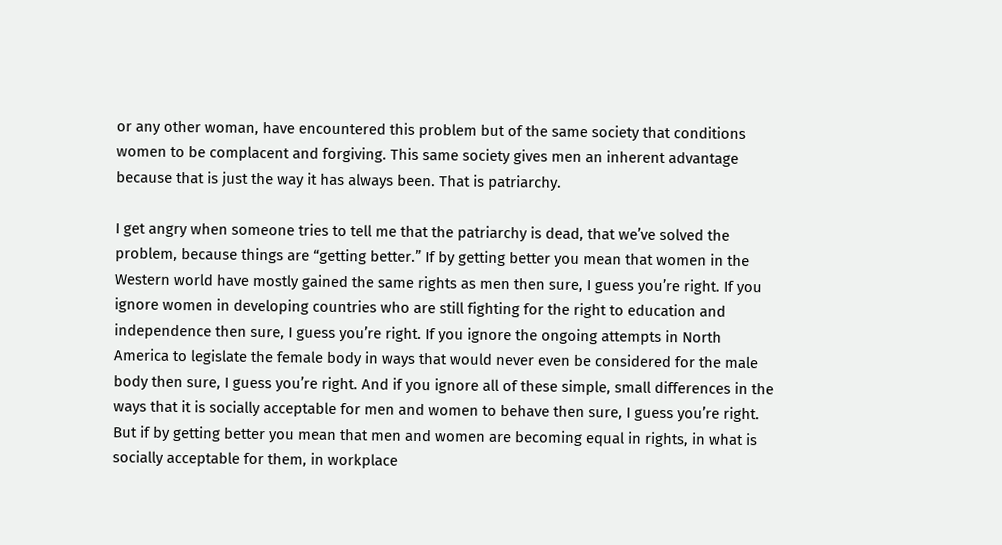or any other woman, have encountered this problem but of the same society that conditions women to be complacent and forgiving. This same society gives men an inherent advantage because that is just the way it has always been. That is patriarchy.

I get angry when someone tries to tell me that the patriarchy is dead, that we’ve solved the problem, because things are “getting better.” If by getting better you mean that women in the Western world have mostly gained the same rights as men then sure, I guess you’re right. If you ignore women in developing countries who are still fighting for the right to education and independence then sure, I guess you’re right. If you ignore the ongoing attempts in North America to legislate the female body in ways that would never even be considered for the male body then sure, I guess you’re right. And if you ignore all of these simple, small differences in the ways that it is socially acceptable for men and women to behave then sure, I guess you’re right. But if by getting better you mean that men and women are becoming equal in rights, in what is socially acceptable for them, in workplace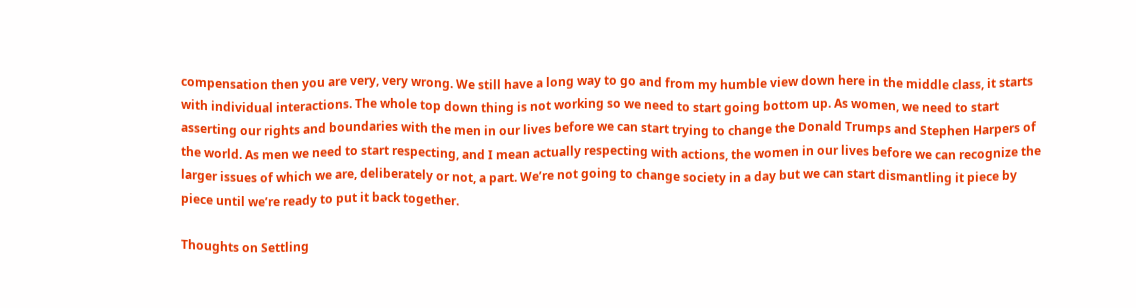compensation then you are very, very wrong. We still have a long way to go and from my humble view down here in the middle class, it starts with individual interactions. The whole top down thing is not working so we need to start going bottom up. As women, we need to start asserting our rights and boundaries with the men in our lives before we can start trying to change the Donald Trumps and Stephen Harpers of the world. As men we need to start respecting, and I mean actually respecting with actions, the women in our lives before we can recognize the larger issues of which we are, deliberately or not, a part. We’re not going to change society in a day but we can start dismantling it piece by piece until we’re ready to put it back together.

Thoughts on Settling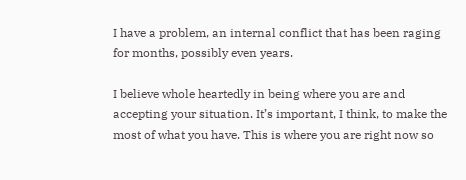I have a problem, an internal conflict that has been raging for months, possibly even years.

I believe whole heartedly in being where you are and accepting your situation. It’s important, I think, to make the most of what you have. This is where you are right now so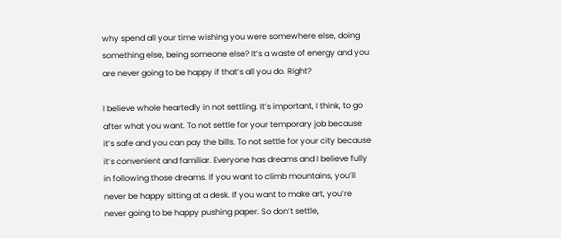why spend all your time wishing you were somewhere else, doing something else, being someone else? It’s a waste of energy and you are never going to be happy if that’s all you do. Right?

I believe whole heartedly in not settling. It’s important, I think, to go after what you want. To not settle for your temporary job because it’s safe and you can pay the bills. To not settle for your city because it’s convenient and familiar. Everyone has dreams and I believe fully in following those dreams. If you want to climb mountains, you’ll never be happy sitting at a desk. If you want to make art, you’re never going to be happy pushing paper. So don’t settle,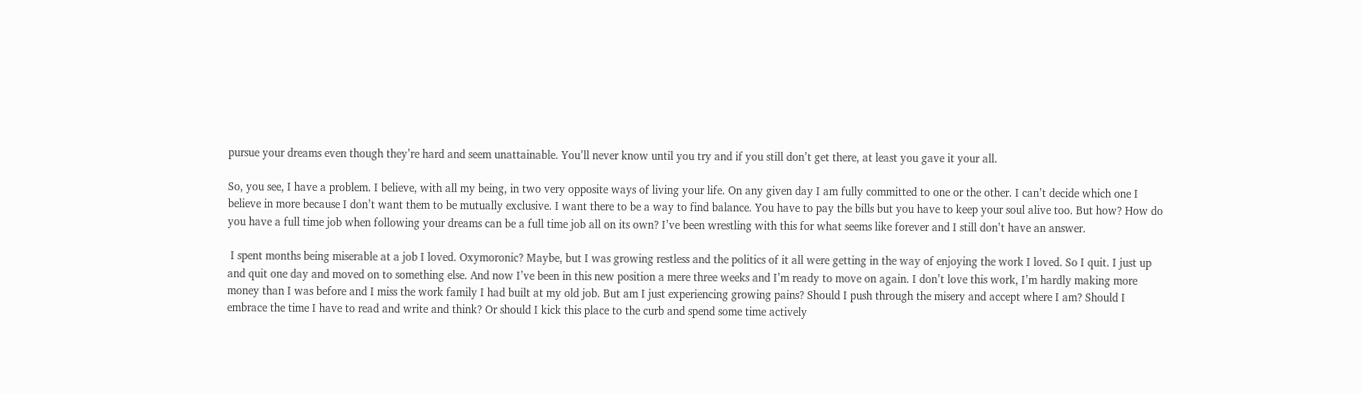pursue your dreams even though they’re hard and seem unattainable. You’ll never know until you try and if you still don’t get there, at least you gave it your all.

So, you see, I have a problem. I believe, with all my being, in two very opposite ways of living your life. On any given day I am fully committed to one or the other. I can’t decide which one I believe in more because I don’t want them to be mutually exclusive. I want there to be a way to find balance. You have to pay the bills but you have to keep your soul alive too. But how? How do you have a full time job when following your dreams can be a full time job all on its own? I’ve been wrestling with this for what seems like forever and I still don’t have an answer.

 I spent months being miserable at a job I loved. Oxymoronic? Maybe, but I was growing restless and the politics of it all were getting in the way of enjoying the work I loved. So I quit. I just up and quit one day and moved on to something else. And now I’ve been in this new position a mere three weeks and I’m ready to move on again. I don’t love this work, I’m hardly making more money than I was before and I miss the work family I had built at my old job. But am I just experiencing growing pains? Should I push through the misery and accept where I am? Should I embrace the time I have to read and write and think? Or should I kick this place to the curb and spend some time actively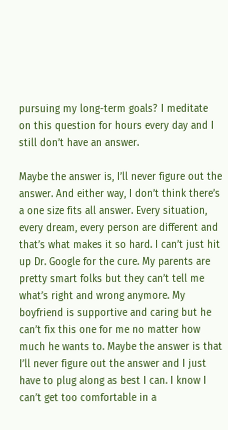pursuing my long-term goals? I meditate on this question for hours every day and I still don’t have an answer.

Maybe the answer is, I’ll never figure out the answer. And either way, I don’t think there’s a one size fits all answer. Every situation, every dream, every person are different and that’s what makes it so hard. I can’t just hit up Dr. Google for the cure. My parents are pretty smart folks but they can’t tell me what’s right and wrong anymore. My boyfriend is supportive and caring but he can’t fix this one for me no matter how much he wants to. Maybe the answer is that I’ll never figure out the answer and I just have to plug along as best I can. I know I can’t get too comfortable in a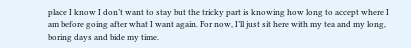place I know I don’t want to stay but the tricky part is knowing how long to accept where I am before going after what I want again. For now, I’ll just sit here with my tea and my long, boring days and bide my time.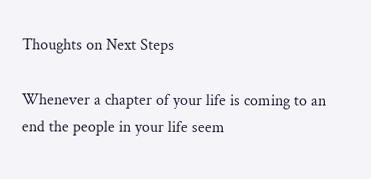Thoughts on Next Steps

Whenever a chapter of your life is coming to an end the people in your life seem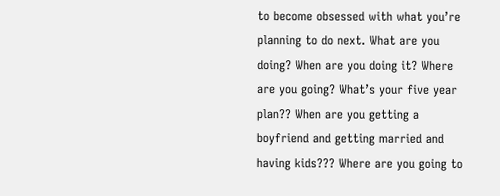to become obsessed with what you’re planning to do next. What are you doing? When are you doing it? Where are you going? What’s your five year plan?? When are you getting a boyfriend and getting married and having kids??? Where are you going to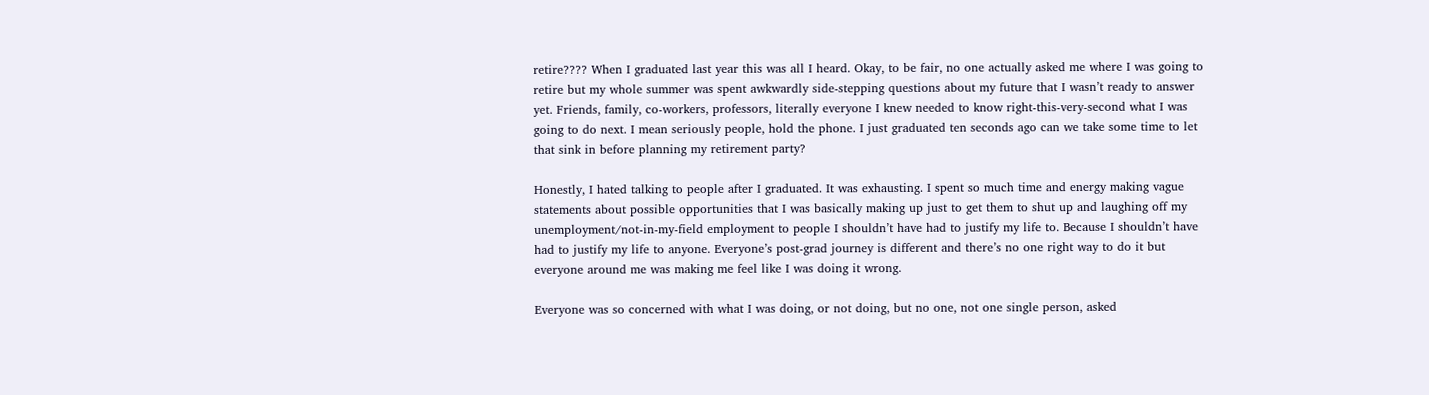retire???? When I graduated last year this was all I heard. Okay, to be fair, no one actually asked me where I was going to retire but my whole summer was spent awkwardly side-stepping questions about my future that I wasn’t ready to answer yet. Friends, family, co-workers, professors, literally everyone I knew needed to know right-this-very-second what I was going to do next. I mean seriously people, hold the phone. I just graduated ten seconds ago can we take some time to let that sink in before planning my retirement party?

Honestly, I hated talking to people after I graduated. It was exhausting. I spent so much time and energy making vague statements about possible opportunities that I was basically making up just to get them to shut up and laughing off my unemployment/not-in-my-field employment to people I shouldn’t have had to justify my life to. Because I shouldn’t have had to justify my life to anyone. Everyone’s post-grad journey is different and there’s no one right way to do it but everyone around me was making me feel like I was doing it wrong.

Everyone was so concerned with what I was doing, or not doing, but no one, not one single person, asked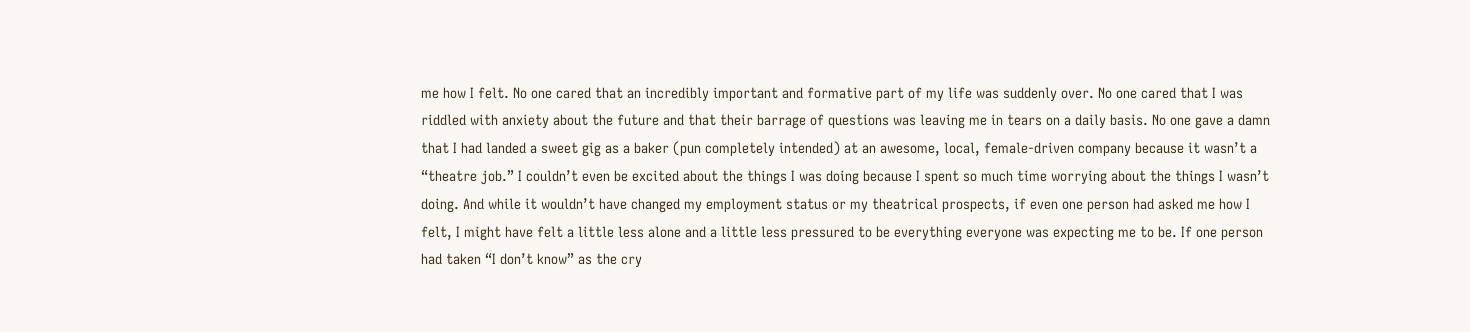me how I felt. No one cared that an incredibly important and formative part of my life was suddenly over. No one cared that I was riddled with anxiety about the future and that their barrage of questions was leaving me in tears on a daily basis. No one gave a damn that I had landed a sweet gig as a baker (pun completely intended) at an awesome, local, female-driven company because it wasn’t a “theatre job.” I couldn’t even be excited about the things I was doing because I spent so much time worrying about the things I wasn’t doing. And while it wouldn’t have changed my employment status or my theatrical prospects, if even one person had asked me how I felt, I might have felt a little less alone and a little less pressured to be everything everyone was expecting me to be. If one person had taken “I don’t know” as the cry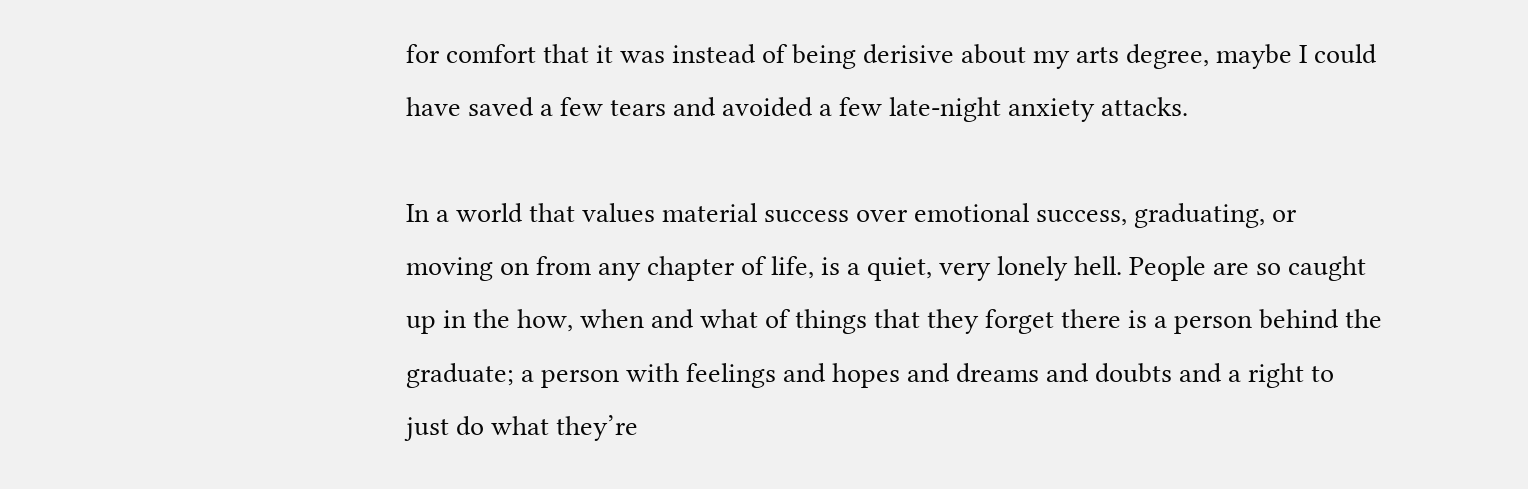for comfort that it was instead of being derisive about my arts degree, maybe I could have saved a few tears and avoided a few late-night anxiety attacks.

In a world that values material success over emotional success, graduating, or moving on from any chapter of life, is a quiet, very lonely hell. People are so caught up in the how, when and what of things that they forget there is a person behind the graduate; a person with feelings and hopes and dreams and doubts and a right to just do what they’re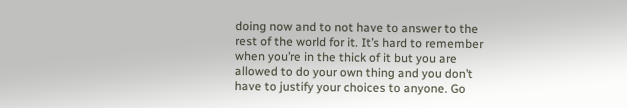doing now and to not have to answer to the rest of the world for it. It’s hard to remember when you’re in the thick of it but you are allowed to do your own thing and you don’t have to justify your choices to anyone. Go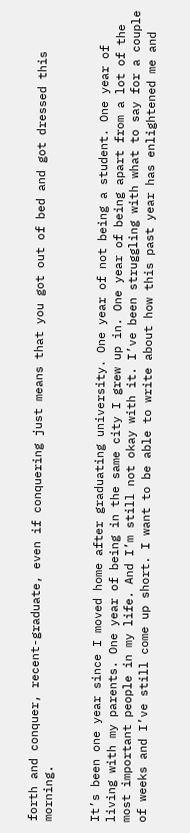forth and conquer, recent-graduate, even if conquering just means that you got out of bed and got dressed this morning.


It’s been one year since I moved home after graduating university. One year of not being a student. One year of living with my parents. One year of being in the same city I grew up in. One year of being apart from a lot of the most important people in my life. And I’m still not okay with it. I’ve been struggling with what to say for a couple of weeks and I’ve still come up short. I want to be able to write about how this past year has enlightened me and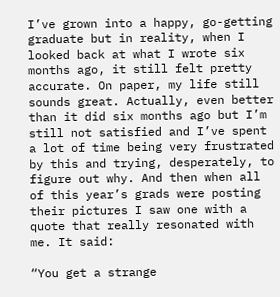I’ve grown into a happy, go-getting graduate but in reality, when I looked back at what I wrote six months ago, it still felt pretty accurate. On paper, my life still sounds great. Actually, even better than it did six months ago but I’m still not satisfied and I’ve spent a lot of time being very frustrated by this and trying, desperately, to figure out why. And then when all of this year’s grads were posting their pictures I saw one with a quote that really resonated with me. It said:

“You get a strange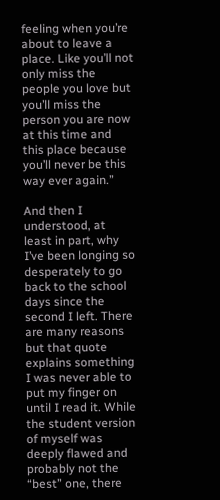feeling when you’re about to leave a place. Like you’ll not only miss the people you love but you’ll miss the person you are now at this time and this place because you’ll never be this way ever again.”

And then I understood, at least in part, why I’ve been longing so desperately to go back to the school days since the second I left. There are many reasons but that quote explains something I was never able to put my finger on until I read it. While the student version of myself was deeply flawed and probably not the “best” one, there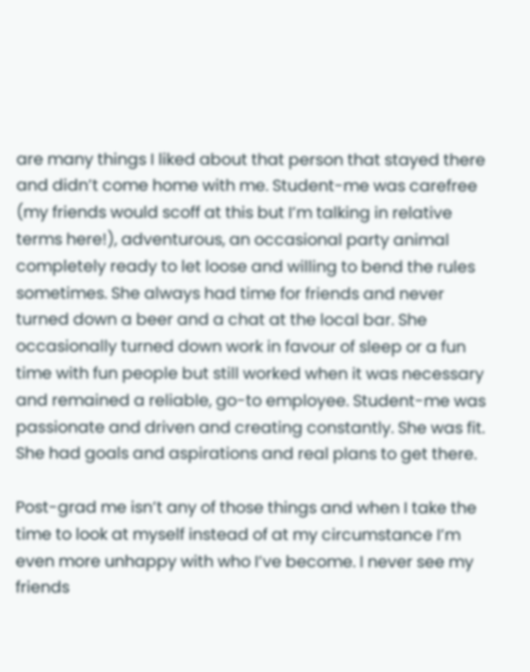are many things I liked about that person that stayed there and didn’t come home with me. Student-me was carefree (my friends would scoff at this but I’m talking in relative terms here!), adventurous, an occasional party animal completely ready to let loose and willing to bend the rules sometimes. She always had time for friends and never turned down a beer and a chat at the local bar. She occasionally turned down work in favour of sleep or a fun time with fun people but still worked when it was necessary and remained a reliable, go-to employee. Student-me was passionate and driven and creating constantly. She was fit. She had goals and aspirations and real plans to get there.

Post-grad me isn’t any of those things and when I take the time to look at myself instead of at my circumstance I’m even more unhappy with who I’ve become. I never see my friends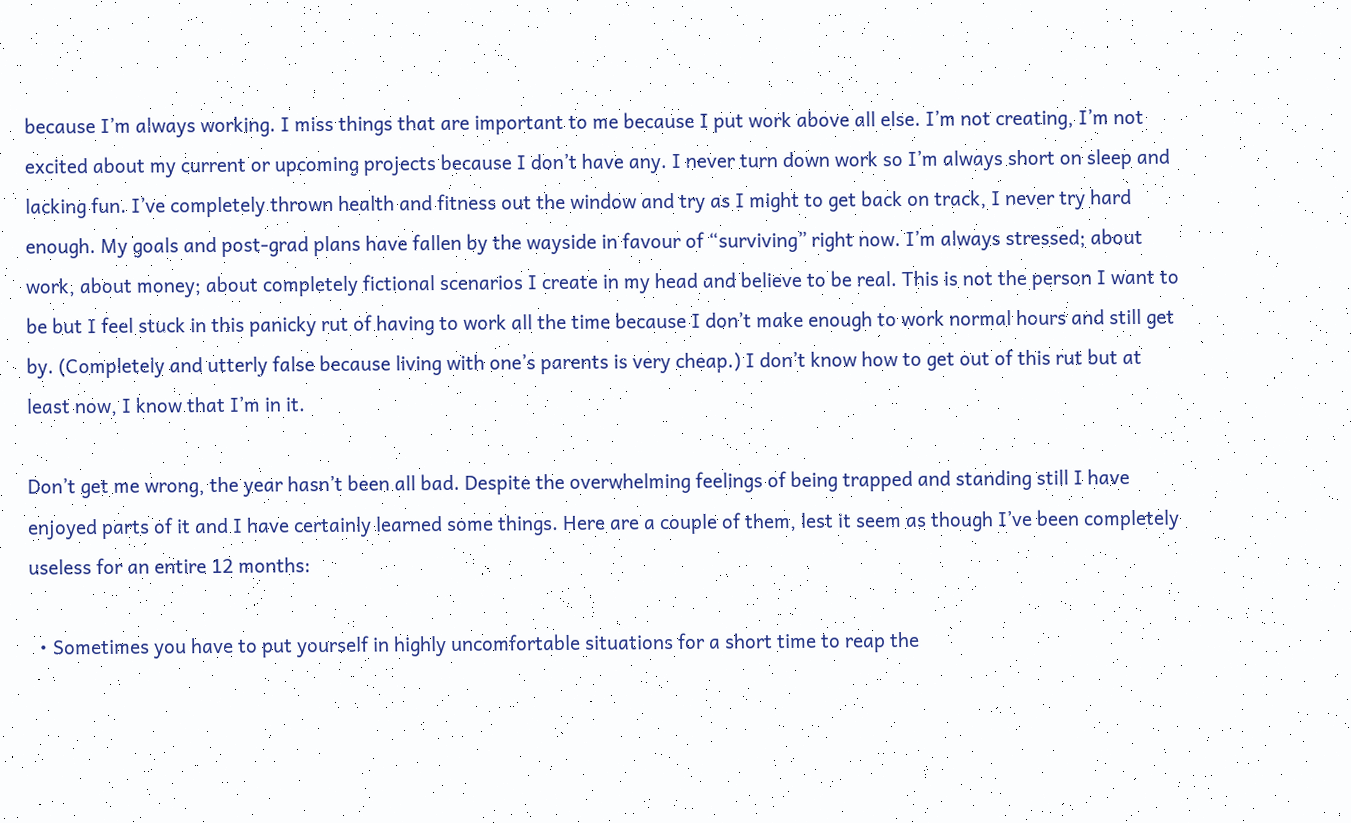because I’m always working. I miss things that are important to me because I put work above all else. I’m not creating, I’m not excited about my current or upcoming projects because I don’t have any. I never turn down work so I’m always short on sleep and lacking fun. I’ve completely thrown health and fitness out the window and try as I might to get back on track, I never try hard enough. My goals and post-grad plans have fallen by the wayside in favour of “surviving” right now. I’m always stressed; about work, about money; about completely fictional scenarios I create in my head and believe to be real. This is not the person I want to be but I feel stuck in this panicky rut of having to work all the time because I don’t make enough to work normal hours and still get by. (Completely and utterly false because living with one’s parents is very cheap.) I don’t know how to get out of this rut but at least now, I know that I’m in it.

Don’t get me wrong, the year hasn’t been all bad. Despite the overwhelming feelings of being trapped and standing still I have enjoyed parts of it and I have certainly learned some things. Here are a couple of them, lest it seem as though I’ve been completely useless for an entire 12 months:

  • Sometimes you have to put yourself in highly uncomfortable situations for a short time to reap the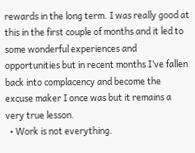rewards in the long term. I was really good at this in the first couple of months and it led to some wonderful experiences and opportunities but in recent months I’ve fallen back into complacency and become the excuse maker I once was but it remains a very true lesson.
  • Work is not everything.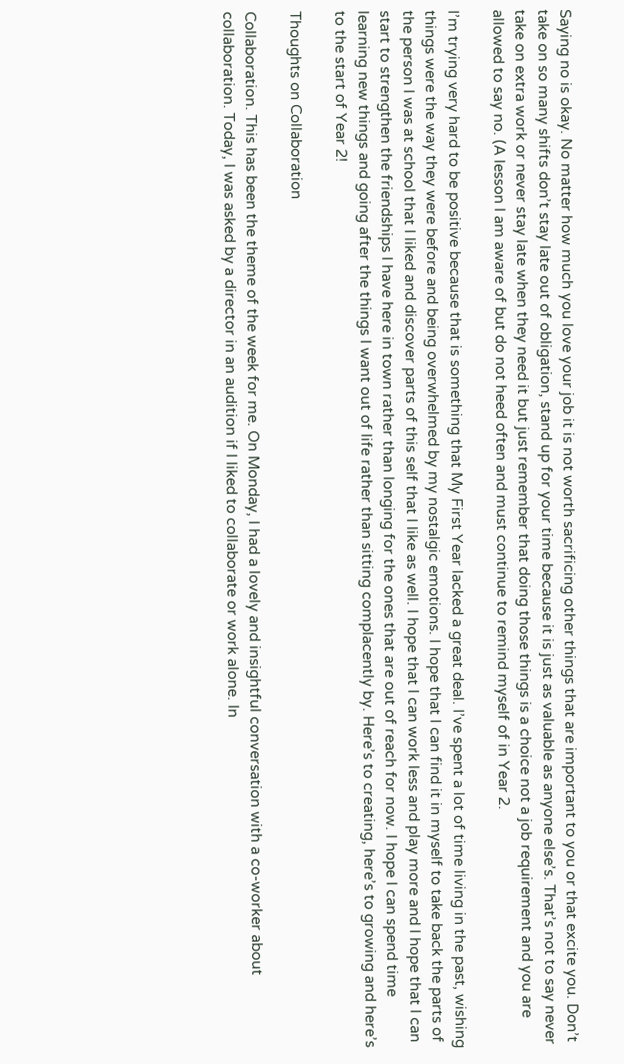Saying no is okay. No matter how much you love your job it is not worth sacrificing other things that are important to you or that excite you. Don’t take on so many shifts don’t stay late out of obligation, stand up for your time because it is just as valuable as anyone else’s. That’s not to say never take on extra work or never stay late when they need it but just remember that doing those things is a choice not a job requirement and you are allowed to say no. (A lesson I am aware of but do not heed often and must continue to remind myself of in Year 2.

I’m trying very hard to be positive because that is something that My First Year lacked a great deal. I’ve spent a lot of time living in the past, wishing things were the way they were before and being overwhelmed by my nostalgic emotions. I hope that I can find it in myself to take back the parts of the person I was at school that I liked and discover parts of this self that I like as well. I hope that I can work less and play more and I hope that I can start to strengthen the friendships I have here in town rather than longing for the ones that are out of reach for now. I hope I can spend time learning new things and going after the things I want out of life rather than sitting complacently by. Here’s to creating, here’s to growing and here’s to the start of Year 2!

Thoughts on Collaboration

Collaboration. This has been the theme of the week for me. On Monday, I had a lovely and insightful conversation with a co-worker about collaboration. Today, I was asked by a director in an audition if I liked to collaborate or work alone. In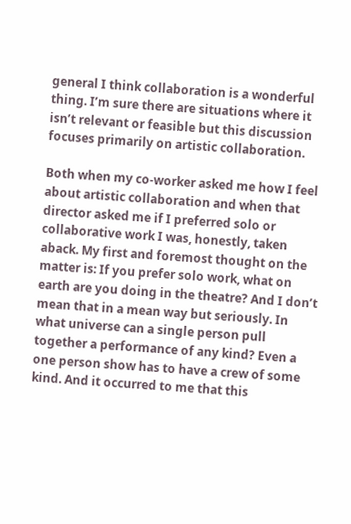general I think collaboration is a wonderful thing. I’m sure there are situations where it isn’t relevant or feasible but this discussion focuses primarily on artistic collaboration.

Both when my co-worker asked me how I feel about artistic collaboration and when that director asked me if I preferred solo or collaborative work I was, honestly, taken aback. My first and foremost thought on the matter is: If you prefer solo work, what on earth are you doing in the theatre? And I don’t mean that in a mean way but seriously. In what universe can a single person pull together a performance of any kind? Even a one person show has to have a crew of some kind. And it occurred to me that this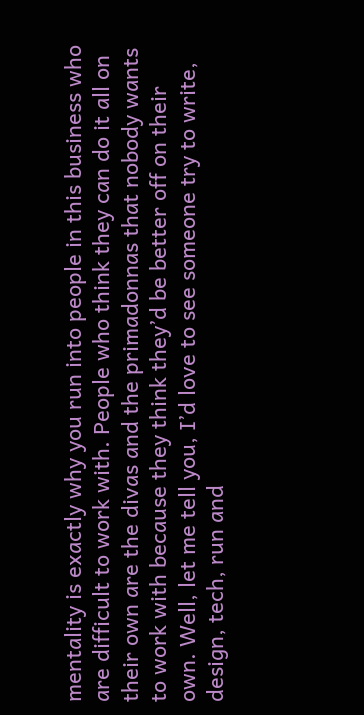mentality is exactly why you run into people in this business who are difficult to work with. People who think they can do it all on their own are the divas and the primadonnas that nobody wants to work with because they think they’d be better off on their own. Well, let me tell you, I’d love to see someone try to write, design, tech, run and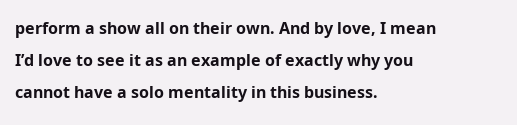perform a show all on their own. And by love, I mean I’d love to see it as an example of exactly why you cannot have a solo mentality in this business.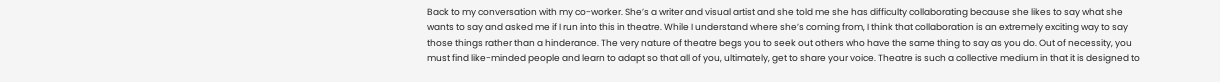Back to my conversation with my co-worker. She’s a writer and visual artist and she told me she has difficulty collaborating because she likes to say what she wants to say and asked me if I run into this in theatre. While I understand where she’s coming from, I think that collaboration is an extremely exciting way to say those things rather than a hinderance. The very nature of theatre begs you to seek out others who have the same thing to say as you do. Out of necessity, you must find like-minded people and learn to adapt so that all of you, ultimately, get to share your voice. Theatre is such a collective medium in that it is designed to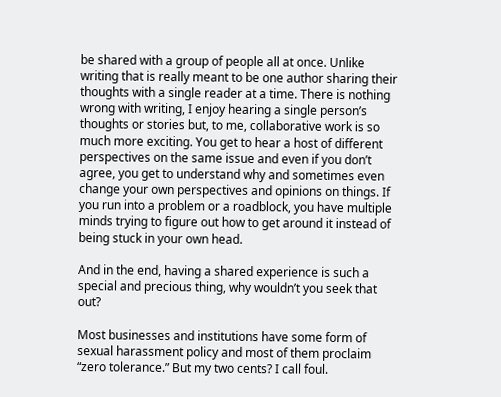be shared with a group of people all at once. Unlike writing that is really meant to be one author sharing their thoughts with a single reader at a time. There is nothing wrong with writing, I enjoy hearing a single person’s thoughts or stories but, to me, collaborative work is so much more exciting. You get to hear a host of different perspectives on the same issue and even if you don’t agree, you get to understand why and sometimes even change your own perspectives and opinions on things. If you run into a problem or a roadblock, you have multiple minds trying to figure out how to get around it instead of being stuck in your own head.

And in the end, having a shared experience is such a special and precious thing, why wouldn’t you seek that out?

Most businesses and institutions have some form of sexual harassment policy and most of them proclaim “zero tolerance.” But my two cents? I call foul.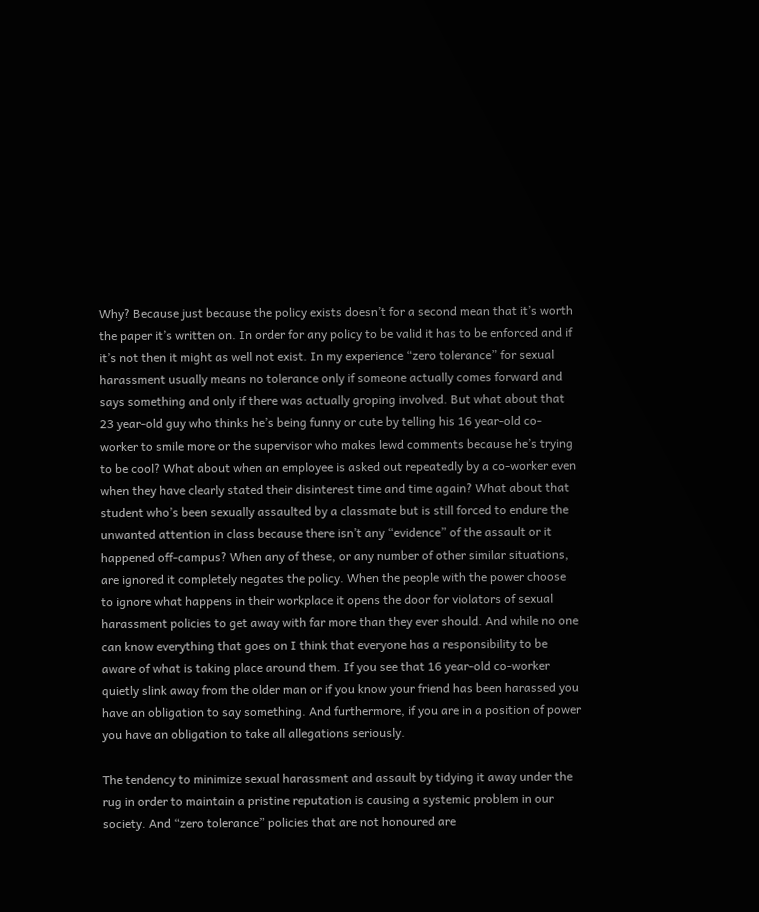Why? Because just because the policy exists doesn’t for a second mean that it’s worth the paper it’s written on. In order for any policy to be valid it has to be enforced and if it’s not then it might as well not exist. In my experience “zero tolerance” for sexual harassment usually means no tolerance only if someone actually comes forward and says something and only if there was actually groping involved. But what about that 23 year-old guy who thinks he’s being funny or cute by telling his 16 year-old co-worker to smile more or the supervisor who makes lewd comments because he’s trying to be cool? What about when an employee is asked out repeatedly by a co-worker even when they have clearly stated their disinterest time and time again? What about that student who’s been sexually assaulted by a classmate but is still forced to endure the unwanted attention in class because there isn’t any “evidence” of the assault or it happened off-campus? When any of these, or any number of other similar situations, are ignored it completely negates the policy. When the people with the power choose to ignore what happens in their workplace it opens the door for violators of sexual harassment policies to get away with far more than they ever should. And while no one can know everything that goes on I think that everyone has a responsibility to be aware of what is taking place around them. If you see that 16 year-old co-worker quietly slink away from the older man or if you know your friend has been harassed you have an obligation to say something. And furthermore, if you are in a position of power you have an obligation to take all allegations seriously.

The tendency to minimize sexual harassment and assault by tidying it away under the rug in order to maintain a pristine reputation is causing a systemic problem in our society. And “zero tolerance” policies that are not honoured are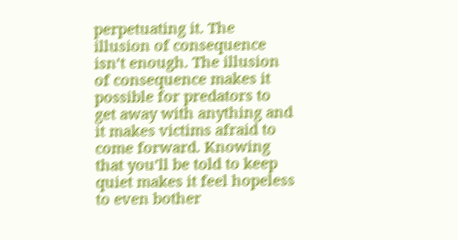perpetuating it. The illusion of consequence isn’t enough. The illusion of consequence makes it possible for predators to get away with anything and it makes victims afraid to come forward. Knowing that you’ll be told to keep quiet makes it feel hopeless to even bother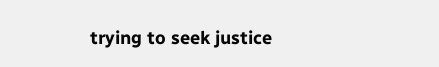trying to seek justice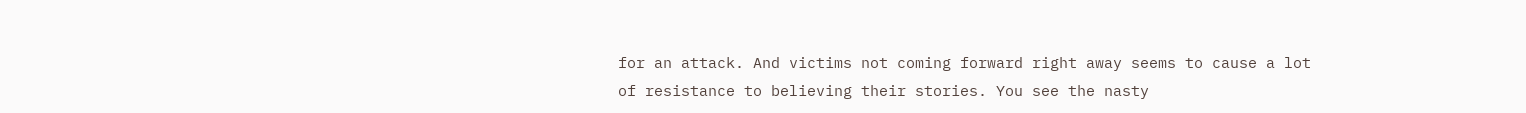for an attack. And victims not coming forward right away seems to cause a lot of resistance to believing their stories. You see the nasty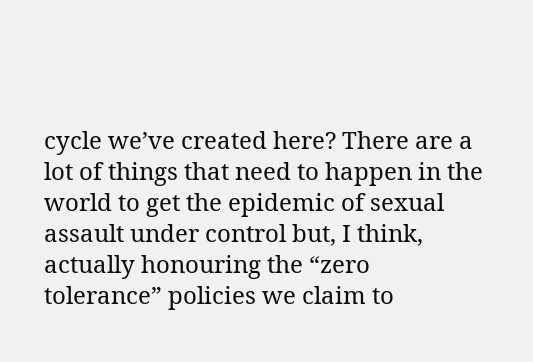cycle we’ve created here? There are a lot of things that need to happen in the world to get the epidemic of sexual assault under control but, I think, actually honouring the “zero tolerance” policies we claim to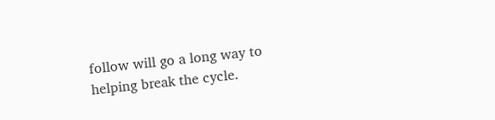follow will go a long way to helping break the cycle.